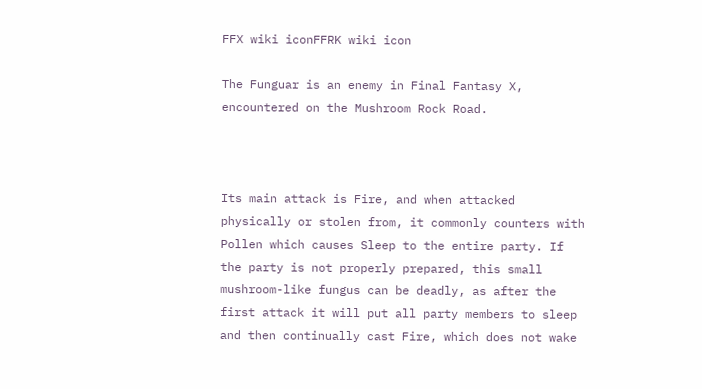FFX wiki iconFFRK wiki icon

The Funguar is an enemy in Final Fantasy X, encountered on the Mushroom Rock Road.



Its main attack is Fire, and when attacked physically or stolen from, it commonly counters with Pollen which causes Sleep to the entire party. If the party is not properly prepared, this small mushroom-like fungus can be deadly, as after the first attack it will put all party members to sleep and then continually cast Fire, which does not wake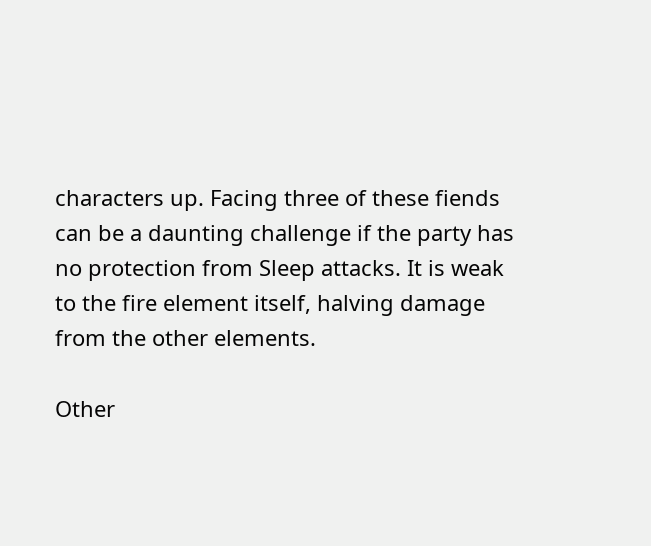characters up. Facing three of these fiends can be a daunting challenge if the party has no protection from Sleep attacks. It is weak to the fire element itself, halving damage from the other elements.

Other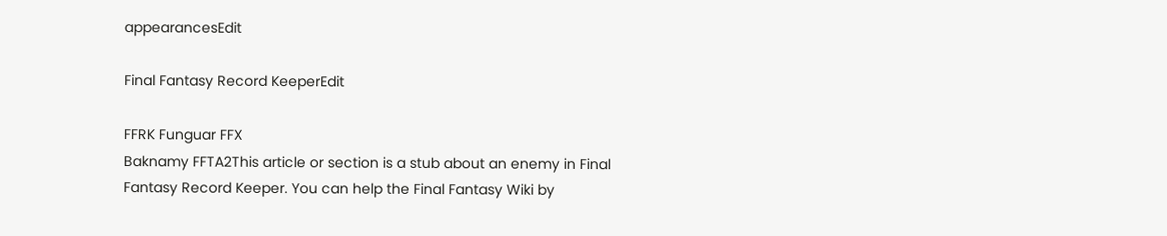appearancesEdit

Final Fantasy Record KeeperEdit

FFRK Funguar FFX
Baknamy FFTA2This article or section is a stub about an enemy in Final Fantasy Record Keeper. You can help the Final Fantasy Wiki by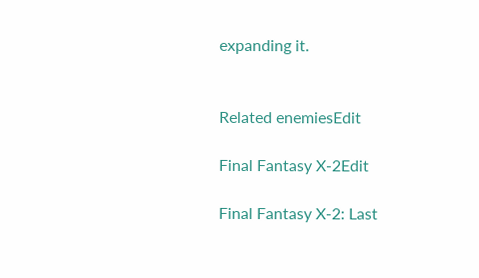expanding it.


Related enemiesEdit

Final Fantasy X-2Edit

Final Fantasy X-2: Last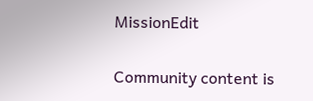MissionEdit

Community content is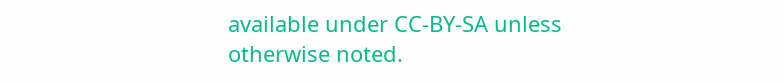available under CC-BY-SA unless otherwise noted.